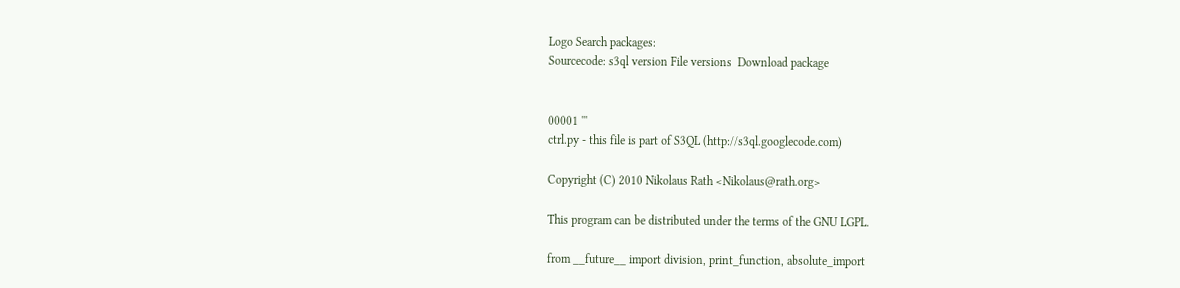Logo Search packages:
Sourcecode: s3ql version File versions  Download package


00001 '''
ctrl.py - this file is part of S3QL (http://s3ql.googlecode.com)

Copyright (C) 2010 Nikolaus Rath <Nikolaus@rath.org>

This program can be distributed under the terms of the GNU LGPL.

from __future__ import division, print_function, absolute_import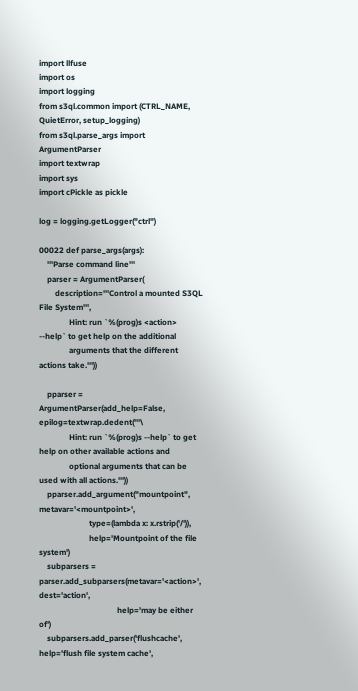import llfuse
import os
import logging
from s3ql.common import (CTRL_NAME, QuietError, setup_logging)
from s3ql.parse_args import ArgumentParser
import textwrap
import sys
import cPickle as pickle

log = logging.getLogger("ctrl")

00022 def parse_args(args):
    '''Parse command line'''
    parser = ArgumentParser(
        description='''Control a mounted S3QL File System''',
               Hint: run `%(prog)s <action> --help` to get help on the additional
               arguments that the different actions take.'''))

    pparser = ArgumentParser(add_help=False, epilog=textwrap.dedent('''\
               Hint: run `%(prog)s --help` to get help on other available actions and
               optional arguments that can be used with all actions.'''))
    pparser.add_argument("mountpoint", metavar='<mountpoint>',
                         type=(lambda x: x.rstrip('/')),
                         help='Mountpoint of the file system')
    subparsers = parser.add_subparsers(metavar='<action>', dest='action',
                                       help='may be either of')
    subparsers.add_parser('flushcache', help='flush file system cache',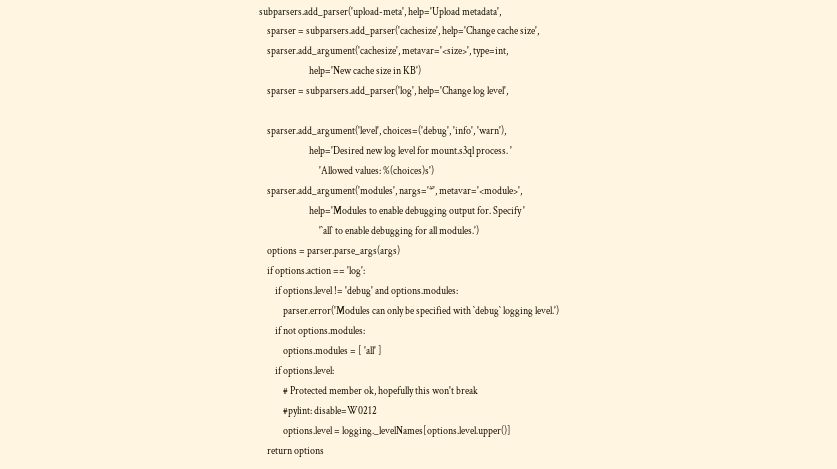subparsers.add_parser('upload-meta', help='Upload metadata',
    sparser = subparsers.add_parser('cachesize', help='Change cache size',
    sparser.add_argument('cachesize', metavar='<size>', type=int,
                         help='New cache size in KB')
    sparser = subparsers.add_parser('log', help='Change log level',

    sparser.add_argument('level', choices=('debug', 'info', 'warn'),
                         help='Desired new log level for mount.s3ql process. '
                              'Allowed values: %(choices)s')
    sparser.add_argument('modules', nargs='*', metavar='<module>',
                         help='Modules to enable debugging output for. Specify '
                              '`all` to enable debugging for all modules.')
    options = parser.parse_args(args)
    if options.action == 'log':
        if options.level != 'debug' and options.modules:
            parser.error('Modules can only be specified with `debug` logging level.')
        if not options.modules:
            options.modules = [ 'all' ]
        if options.level:
            # Protected member ok, hopefully this won't break
            #pylint: disable=W0212
            options.level = logging._levelNames[options.level.upper()]
    return options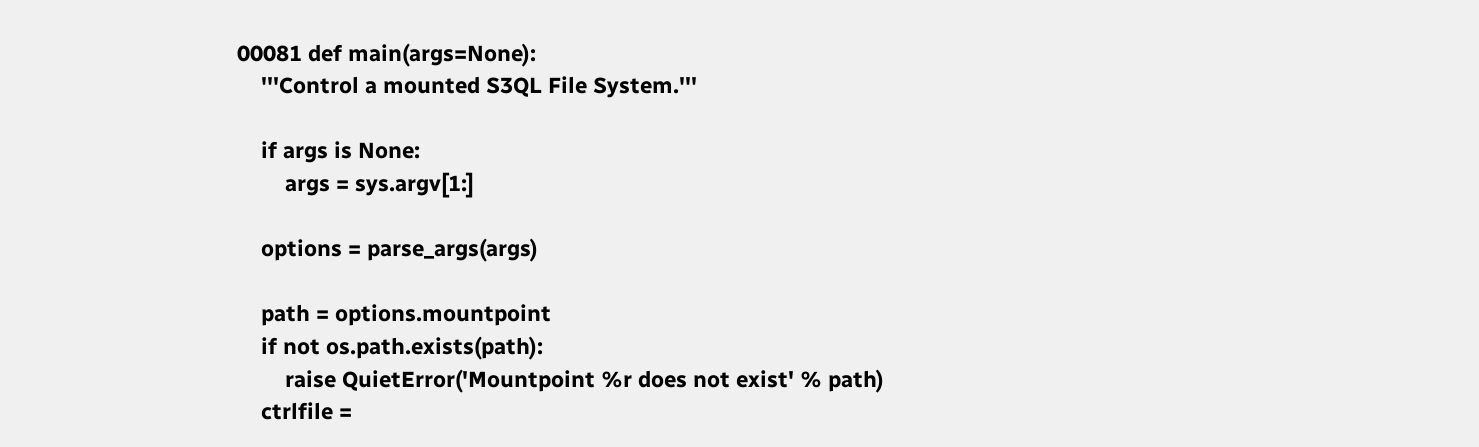00081 def main(args=None):
    '''Control a mounted S3QL File System.'''

    if args is None:
        args = sys.argv[1:]

    options = parse_args(args)

    path = options.mountpoint
    if not os.path.exists(path):
        raise QuietError('Mountpoint %r does not exist' % path)
    ctrlfile =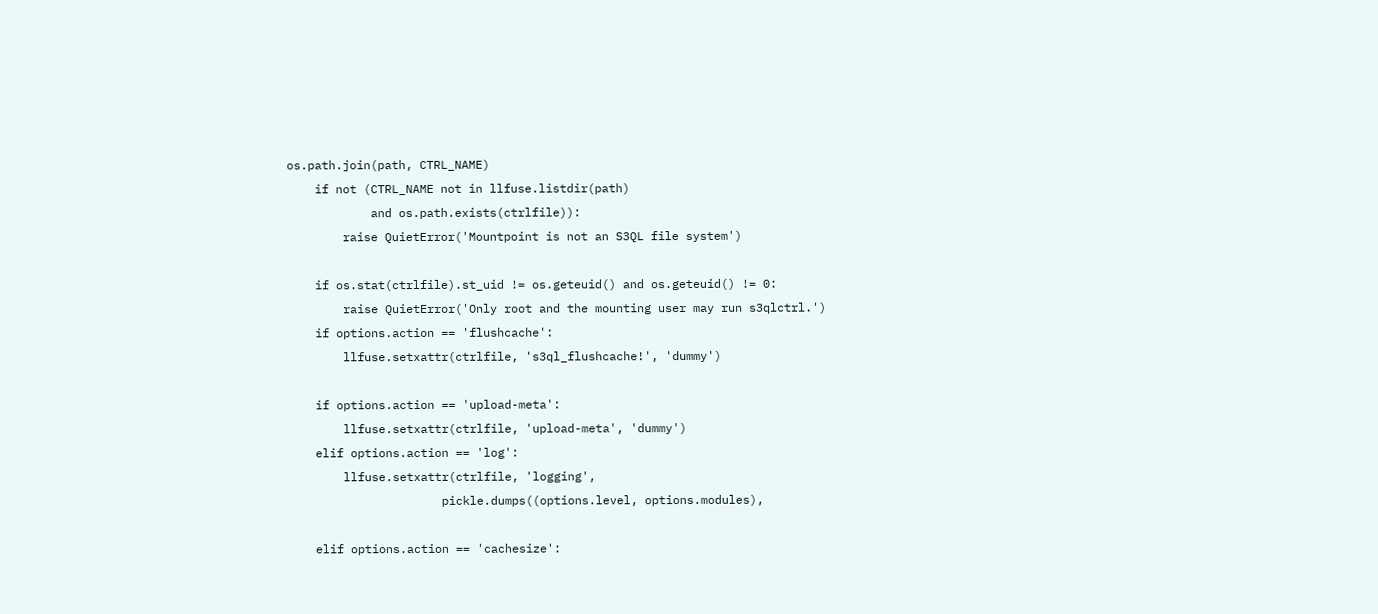os.path.join(path, CTRL_NAME)
    if not (CTRL_NAME not in llfuse.listdir(path)
            and os.path.exists(ctrlfile)):
        raise QuietError('Mountpoint is not an S3QL file system')

    if os.stat(ctrlfile).st_uid != os.geteuid() and os.geteuid() != 0:
        raise QuietError('Only root and the mounting user may run s3qlctrl.')
    if options.action == 'flushcache':
        llfuse.setxattr(ctrlfile, 's3ql_flushcache!', 'dummy')

    if options.action == 'upload-meta':
        llfuse.setxattr(ctrlfile, 'upload-meta', 'dummy')
    elif options.action == 'log':
        llfuse.setxattr(ctrlfile, 'logging',
                      pickle.dumps((options.level, options.modules),

    elif options.action == 'cachesize':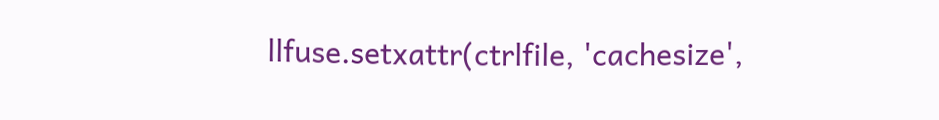llfuse.setxattr(ctrlfile, 'cachesize',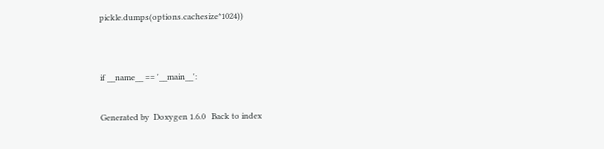pickle.dumps(options.cachesize*1024))


if __name__ == '__main__':

Generated by  Doxygen 1.6.0   Back to index